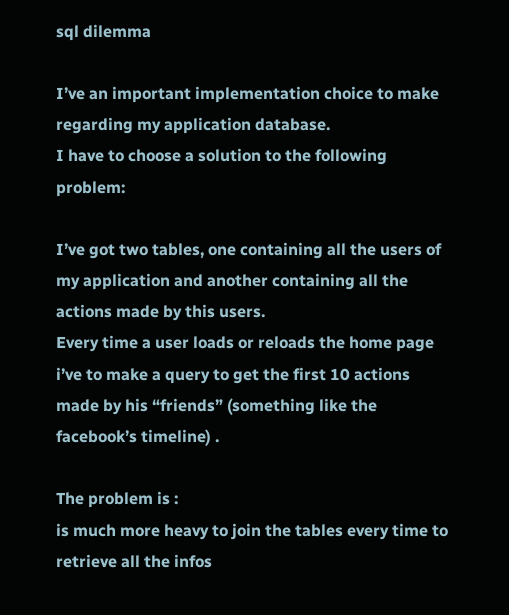sql dilemma

I’ve an important implementation choice to make regarding my application database.
I have to choose a solution to the following problem:

I’ve got two tables, one containing all the users of my application and another containing all the actions made by this users.
Every time a user loads or reloads the home page i’ve to make a query to get the first 10 actions made by his “friends” (something like the facebook’s timeline) .

The problem is :
is much more heavy to join the tables every time to retrieve all the infos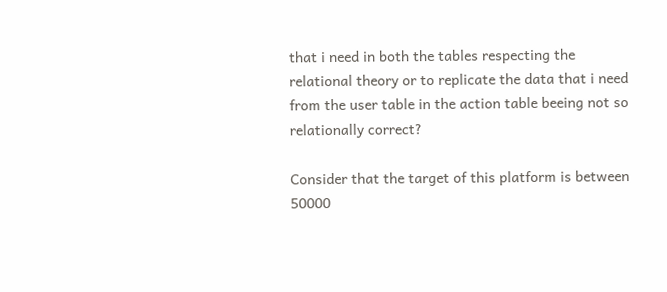that i need in both the tables respecting the relational theory or to replicate the data that i need from the user table in the action table beeing not so relationally correct?

Consider that the target of this platform is between 50000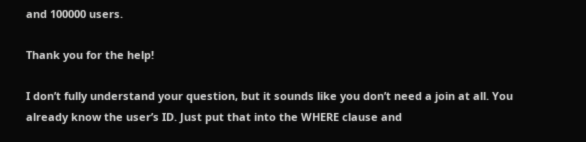and 100000 users.

Thank you for the help!

I don’t fully understand your question, but it sounds like you don’t need a join at all. You already know the user’s ID. Just put that into the WHERE clause and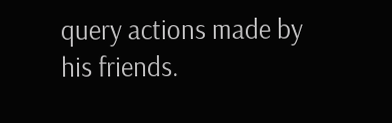query actions made by his friends.